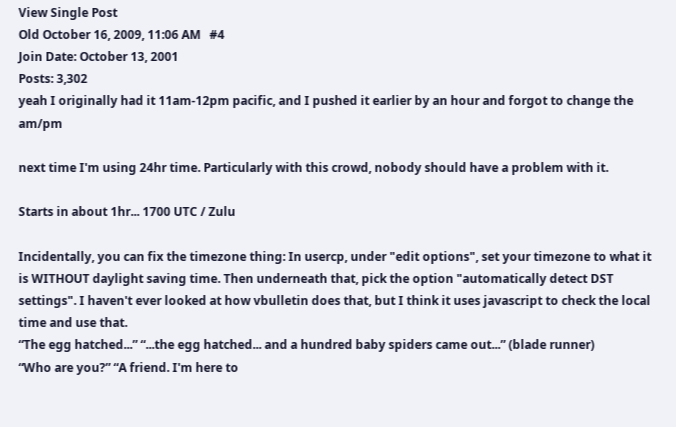View Single Post
Old October 16, 2009, 11:06 AM   #4
Join Date: October 13, 2001
Posts: 3,302
yeah I originally had it 11am-12pm pacific, and I pushed it earlier by an hour and forgot to change the am/pm

next time I'm using 24hr time. Particularly with this crowd, nobody should have a problem with it.

Starts in about 1hr... 1700 UTC / Zulu

Incidentally, you can fix the timezone thing: In usercp, under "edit options", set your timezone to what it is WITHOUT daylight saving time. Then underneath that, pick the option "automatically detect DST settings". I haven't ever looked at how vbulletin does that, but I think it uses javascript to check the local time and use that.
“The egg hatched...” “...the egg hatched... and a hundred baby spiders came out...” (blade runner)
“Who are you?” “A friend. I'm here to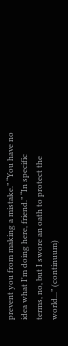prevent you from making a mistake.” “You have no idea what I'm doing here, friend.” “In specific terms, no, but I swore an oath to protect the world...” (continuum)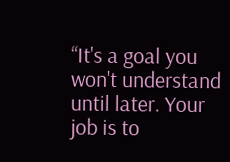“It's a goal you won't understand until later. Your job is to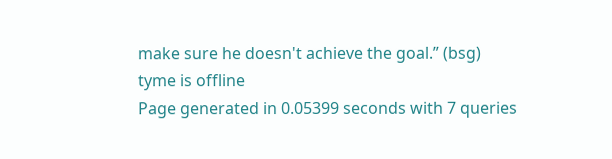make sure he doesn't achieve the goal.” (bsg)
tyme is offline
Page generated in 0.05399 seconds with 7 queries